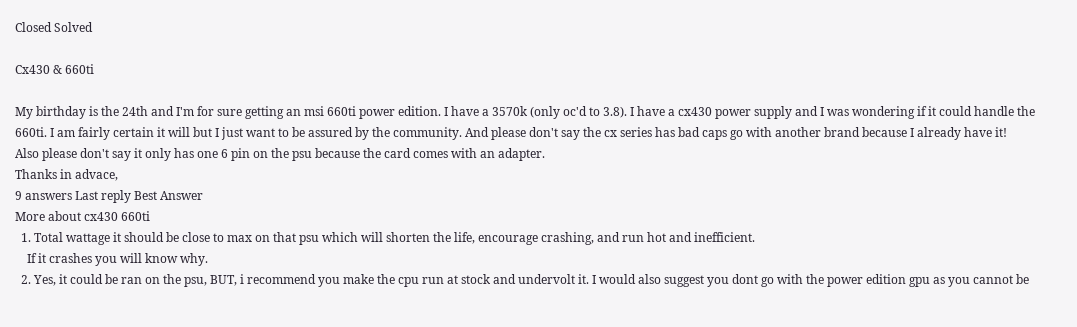Closed Solved

Cx430 & 660ti

My birthday is the 24th and I'm for sure getting an msi 660ti power edition. I have a 3570k (only oc'd to 3.8). I have a cx430 power supply and I was wondering if it could handle the 660ti. I am fairly certain it will but I just want to be assured by the community. And please don't say the cx series has bad caps go with another brand because I already have it!
Also please don't say it only has one 6 pin on the psu because the card comes with an adapter.
Thanks in advace,
9 answers Last reply Best Answer
More about cx430 660ti
  1. Total wattage it should be close to max on that psu which will shorten the life, encourage crashing, and run hot and inefficient.
    If it crashes you will know why.
  2. Yes, it could be ran on the psu, BUT, i recommend you make the cpu run at stock and undervolt it. I would also suggest you dont go with the power edition gpu as you cannot be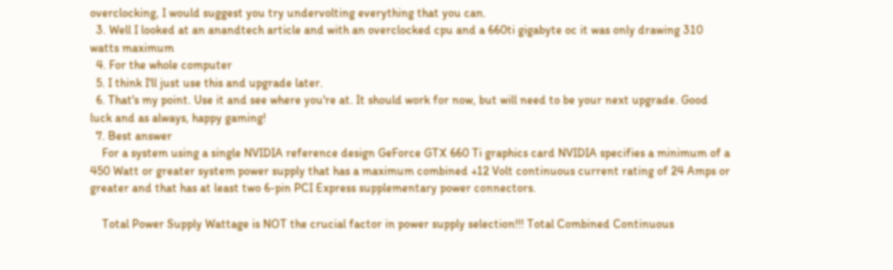overclocking, I would suggest you try undervolting everything that you can.
  3. Well I looked at an anandtech article and with an overclocked cpu and a 660ti gigabyte oc it was only drawing 310 watts maximum
  4. For the whole computer
  5. I think I'll just use this and upgrade later.
  6. That's my point. Use it and see where you're at. It should work for now, but will need to be your next upgrade. Good luck and as always, happy gaming!
  7. Best answer
    For a system using a single NVIDIA reference design GeForce GTX 660 Ti graphics card NVIDIA specifies a minimum of a 450 Watt or greater system power supply that has a maximum combined +12 Volt continuous current rating of 24 Amps or greater and that has at least two 6-pin PCI Express supplementary power connectors.

    Total Power Supply Wattage is NOT the crucial factor in power supply selection!!! Total Combined Continuous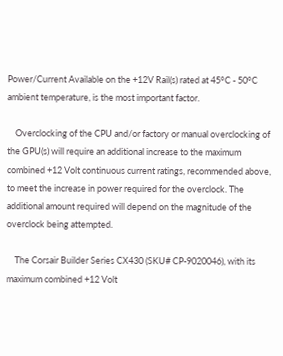Power/Current Available on the +12V Rail(s) rated at 45°C - 50°C ambient temperature, is the most important factor.

    Overclocking of the CPU and/or factory or manual overclocking of the GPU(s) will require an additional increase to the maximum combined +12 Volt continuous current ratings, recommended above, to meet the increase in power required for the overclock. The additional amount required will depend on the magnitude of the overclock being attempted.

    The Corsair Builder Series CX430 (SKU# CP-9020046), with its maximum combined +12 Volt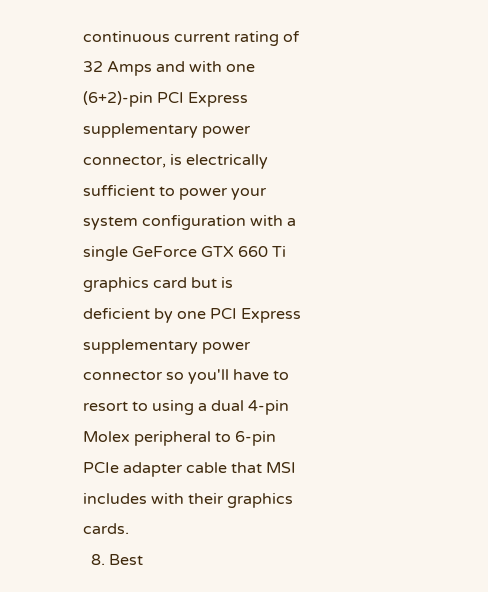continuous current rating of 32 Amps and with one (6+2)-pin PCI Express supplementary power connector, is electrically sufficient to power your system configuration with a single GeForce GTX 660 Ti graphics card but is deficient by one PCI Express supplementary power connector so you'll have to resort to using a dual 4-pin Molex peripheral to 6-pin PCIe adapter cable that MSI includes with their graphics cards.
  8. Best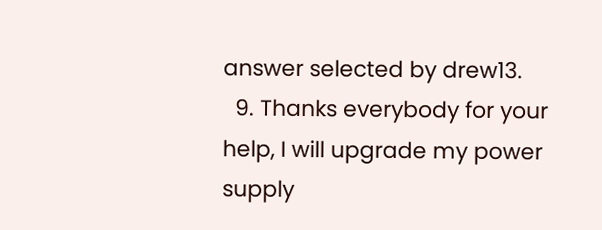answer selected by drew13.
  9. Thanks everybody for your help, I will upgrade my power supply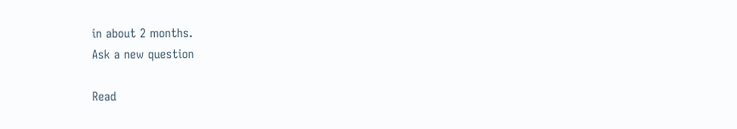in about 2 months.
Ask a new question

Read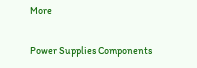More

Power Supplies Components